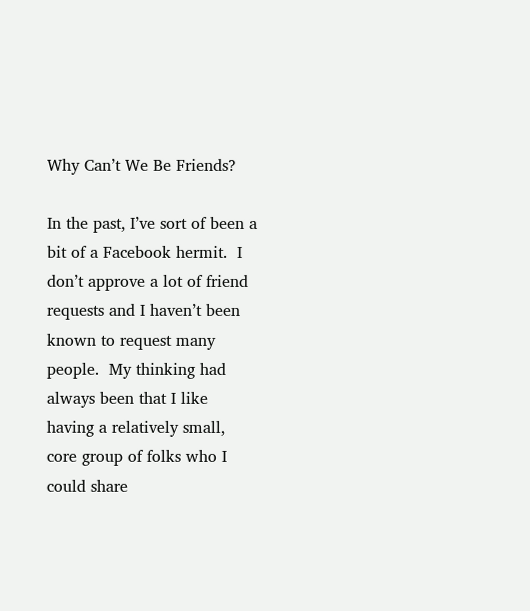Why Can’t We Be Friends?

In the past, I’ve sort of been a bit of a Facebook hermit.  I don’t approve a lot of friend requests and I haven’t been known to request many people.  My thinking had always been that I like having a relatively small, core group of folks who I could share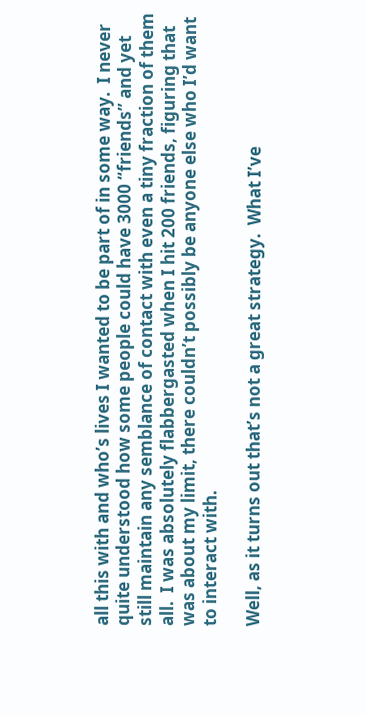all this with and who’s lives I wanted to be part of in some way.  I never quite understood how some people could have 3000 “friends” and yet still maintain any semblance of contact with even a tiny fraction of them all.  I was absolutely flabbergasted when I hit 200 friends, figuring that was about my limit, there couldn’t possibly be anyone else who I’d want to interact with.

Well, as it turns out that’s not a great strategy.  What I’ve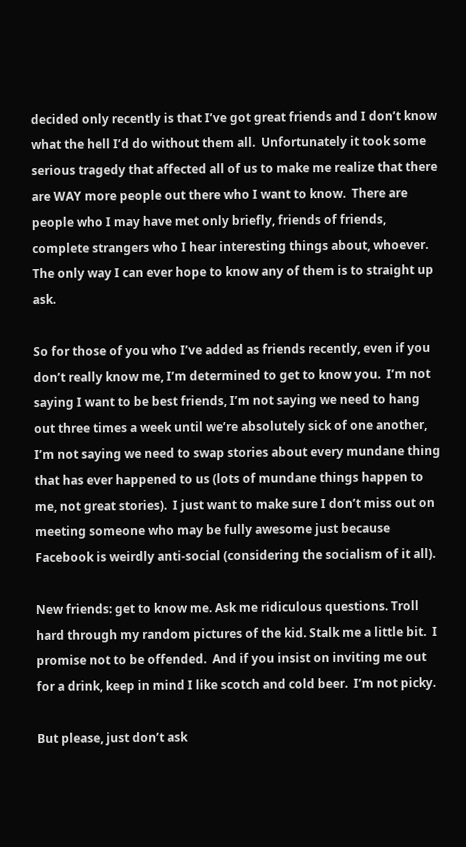decided only recently is that I’ve got great friends and I don’t know what the hell I’d do without them all.  Unfortunately it took some serious tragedy that affected all of us to make me realize that there are WAY more people out there who I want to know.  There are people who I may have met only briefly, friends of friends, complete strangers who I hear interesting things about, whoever.  The only way I can ever hope to know any of them is to straight up ask.

So for those of you who I’ve added as friends recently, even if you don’t really know me, I’m determined to get to know you.  I’m not saying I want to be best friends, I’m not saying we need to hang out three times a week until we’re absolutely sick of one another, I’m not saying we need to swap stories about every mundane thing that has ever happened to us (lots of mundane things happen to me, not great stories).  I just want to make sure I don’t miss out on meeting someone who may be fully awesome just because Facebook is weirdly anti-social (considering the socialism of it all).

New friends: get to know me. Ask me ridiculous questions. Troll hard through my random pictures of the kid. Stalk me a little bit.  I promise not to be offended.  And if you insist on inviting me out for a drink, keep in mind I like scotch and cold beer.  I’m not picky.

But please, just don’t ask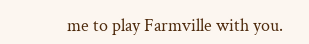me to play Farmville with you.